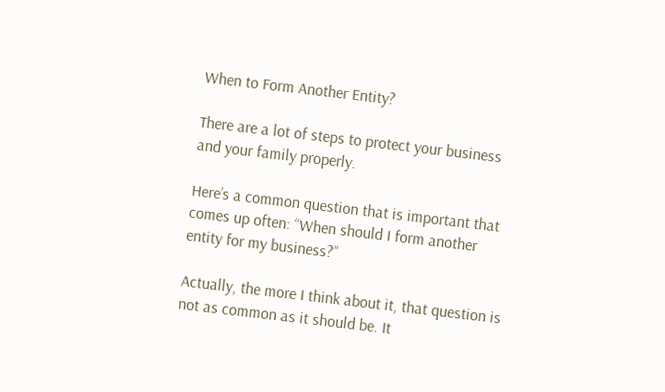When to Form Another Entity?

There are a lot of steps to protect your business and your family properly.

Here’s a common question that is important that comes up often: “When should I form another entity for my business?”

Actually, the more I think about it, that question is not as common as it should be. It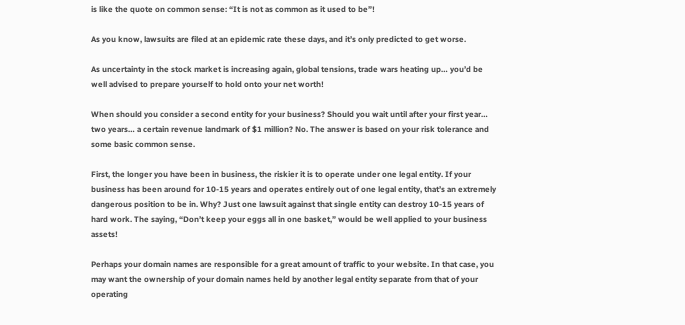is like the quote on common sense: “It is not as common as it used to be”!

As you know, lawsuits are filed at an epidemic rate these days, and it’s only predicted to get worse.

As uncertainty in the stock market is increasing again, global tensions, trade wars heating up… you’d be well advised to prepare yourself to hold onto your net worth!

When should you consider a second entity for your business? Should you wait until after your first year… two years… a certain revenue landmark of $1 million? No. The answer is based on your risk tolerance and some basic common sense.

First, the longer you have been in business, the riskier it is to operate under one legal entity. If your business has been around for 10-15 years and operates entirely out of one legal entity, that’s an extremely dangerous position to be in. Why? Just one lawsuit against that single entity can destroy 10-15 years of hard work. The saying, “Don’t keep your eggs all in one basket,” would be well applied to your business assets!

Perhaps your domain names are responsible for a great amount of traffic to your website. In that case, you may want the ownership of your domain names held by another legal entity separate from that of your operating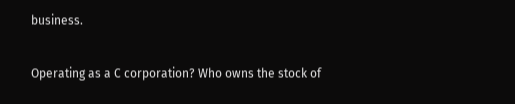business.

Operating as a C corporation? Who owns the stock of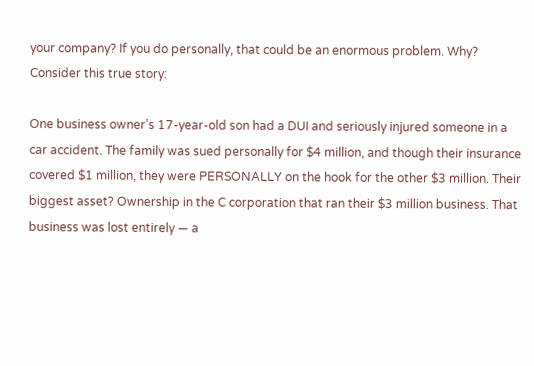your company? If you do personally, that could be an enormous problem. Why? Consider this true story:

One business owner’s 17-year-old son had a DUI and seriously injured someone in a car accident. The family was sued personally for $4 million, and though their insurance covered $1 million, they were PERSONALLY on the hook for the other $3 million. Their biggest asset? Ownership in the C corporation that ran their $3 million business. That business was lost entirely — a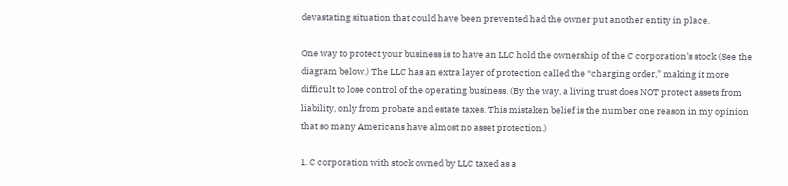devastating situation that could have been prevented had the owner put another entity in place.

One way to protect your business is to have an LLC hold the ownership of the C corporation’s stock (See the diagram below.) The LLC has an extra layer of protection called the “charging order,” making it more difficult to lose control of the operating business. (By the way, a living trust does NOT protect assets from liability, only from probate and estate taxes. This mistaken belief is the number one reason in my opinion that so many Americans have almost no asset protection.)

1. C corporation with stock owned by LLC taxed as a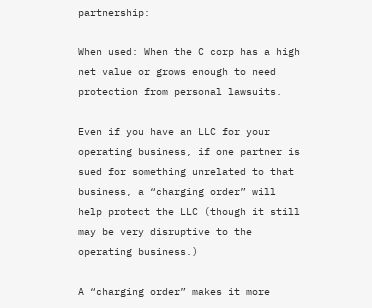partnership:

When used: When the C corp has a high net value or grows enough to need protection from personal lawsuits.

Even if you have an LLC for your operating business, if one partner is sued for something unrelated to that business, a “charging order” will help protect the LLC (though it still may be very disruptive to the operating business.)

A “charging order” makes it more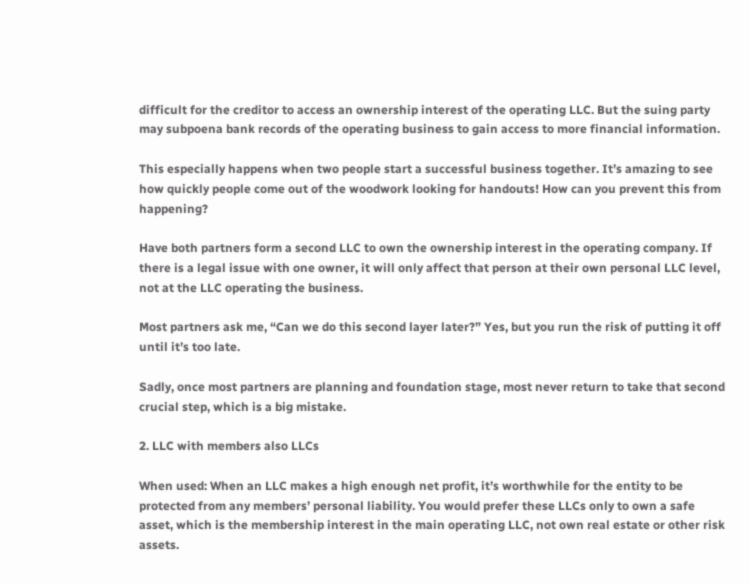difficult for the creditor to access an ownership interest of the operating LLC. But the suing party may subpoena bank records of the operating business to gain access to more financial information.

This especially happens when two people start a successful business together. It’s amazing to see how quickly people come out of the woodwork looking for handouts! How can you prevent this from happening?

Have both partners form a second LLC to own the ownership interest in the operating company. If there is a legal issue with one owner, it will only affect that person at their own personal LLC level, not at the LLC operating the business.

Most partners ask me, “Can we do this second layer later?” Yes, but you run the risk of putting it off until it’s too late.

Sadly, once most partners are planning and foundation stage, most never return to take that second crucial step, which is a big mistake.

2. LLC with members also LLCs

When used: When an LLC makes a high enough net profit, it’s worthwhile for the entity to be protected from any members’ personal liability. You would prefer these LLCs only to own a safe asset, which is the membership interest in the main operating LLC, not own real estate or other risk assets.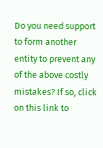Do you need support to form another entity to prevent any of the above costly mistakes? If so, click on this link to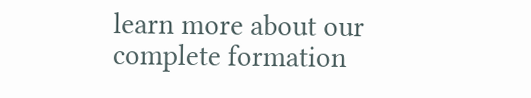learn more about our complete formation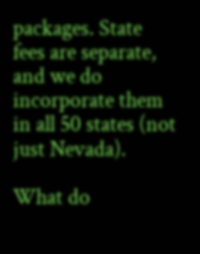packages. State fees are separate, and we do incorporate them in all 50 states (not just Nevada).

What do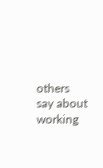others say about working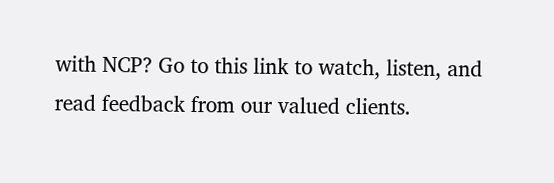with NCP? Go to this link to watch, listen, and read feedback from our valued clients.